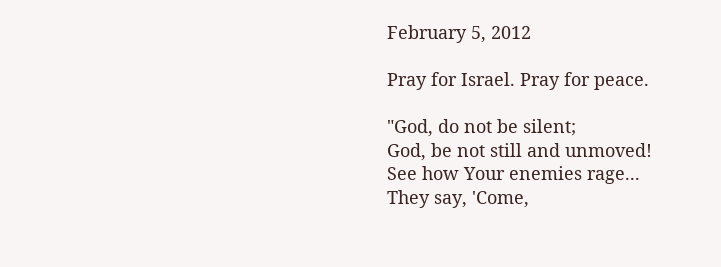February 5, 2012

Pray for Israel. Pray for peace.

"God, do not be silent;
God, be not still and unmoved!
See how Your enemies rage...
They say, 'Come,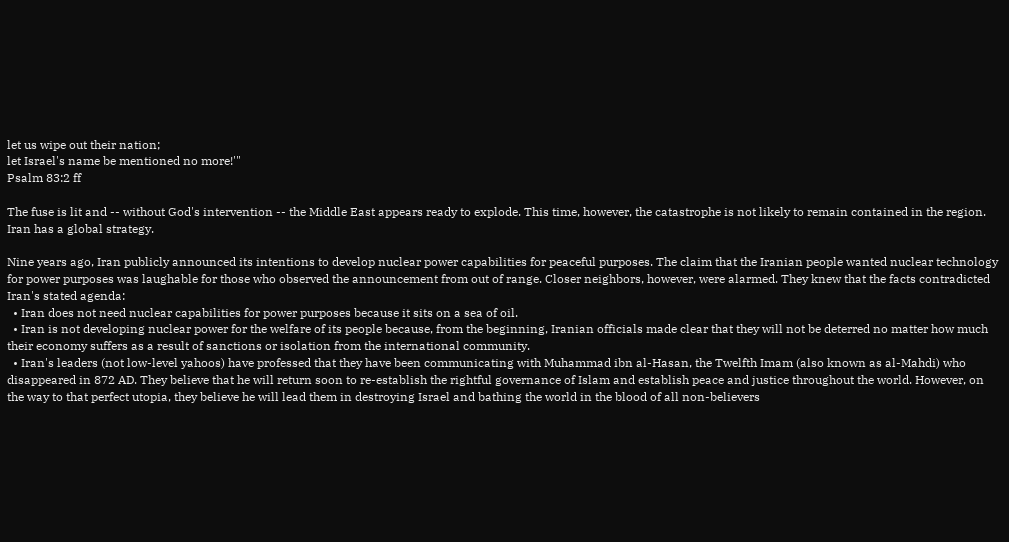let us wipe out their nation;
let Israel's name be mentioned no more!'"
Psalm 83:2 ff

The fuse is lit and -- without God's intervention -- the Middle East appears ready to explode. This time, however, the catastrophe is not likely to remain contained in the region. Iran has a global strategy.

Nine years ago, Iran publicly announced its intentions to develop nuclear power capabilities for peaceful purposes. The claim that the Iranian people wanted nuclear technology for power purposes was laughable for those who observed the announcement from out of range. Closer neighbors, however, were alarmed. They knew that the facts contradicted Iran's stated agenda:
  • Iran does not need nuclear capabilities for power purposes because it sits on a sea of oil.
  • Iran is not developing nuclear power for the welfare of its people because, from the beginning, Iranian officials made clear that they will not be deterred no matter how much their economy suffers as a result of sanctions or isolation from the international community.
  • Iran's leaders (not low-level yahoos) have professed that they have been communicating with Muhammad ibn al-Hasan, the Twelfth Imam (also known as al-Mahdi) who disappeared in 872 AD. They believe that he will return soon to re-establish the rightful governance of Islam and establish peace and justice throughout the world. However, on the way to that perfect utopia, they believe he will lead them in destroying Israel and bathing the world in the blood of all non-believers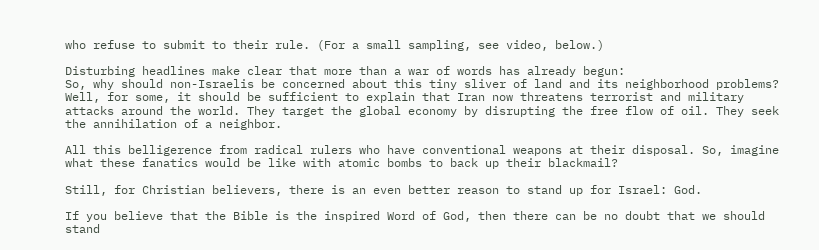who refuse to submit to their rule. (For a small sampling, see video, below.)

Disturbing headlines make clear that more than a war of words has already begun:
So, why should non-Israelis be concerned about this tiny sliver of land and its neighborhood problems? Well, for some, it should be sufficient to explain that Iran now threatens terrorist and military attacks around the world. They target the global economy by disrupting the free flow of oil. They seek the annihilation of a neighbor.

All this belligerence from radical rulers who have conventional weapons at their disposal. So, imagine what these fanatics would be like with atomic bombs to back up their blackmail?

Still, for Christian believers, there is an even better reason to stand up for Israel: God.

If you believe that the Bible is the inspired Word of God, then there can be no doubt that we should stand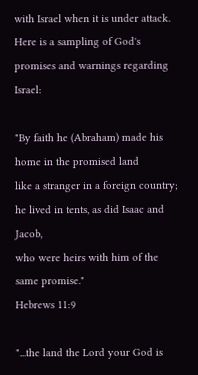with Israel when it is under attack. Here is a sampling of God's promises and warnings regarding Israel:

"By faith he (Abraham) made his home in the promised land
like a stranger in a foreign country; he lived in tents, as did Isaac and Jacob,
who were heirs with him of the same promise."
Hebrews 11:9

"...the land the Lord your God is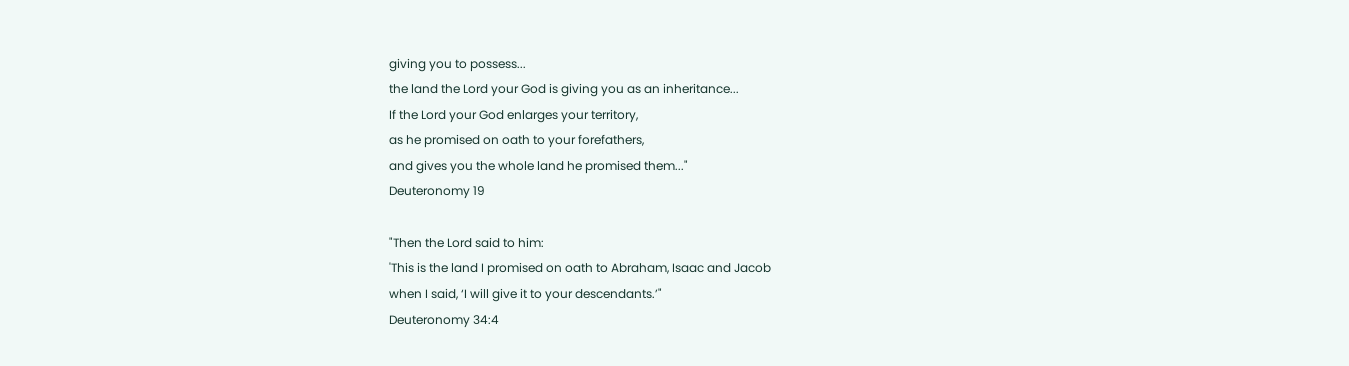giving you to possess...
the land the Lord your God is giving you as an inheritance...
If the Lord your God enlarges your territory,
as he promised on oath to your forefathers,
and gives you the whole land he promised them..."
Deuteronomy 19

"Then the Lord said to him:
'This is the land I promised on oath to Abraham, Isaac and Jacob
when I said, ‘I will give it to your descendants.’"
Deuteronomy 34:4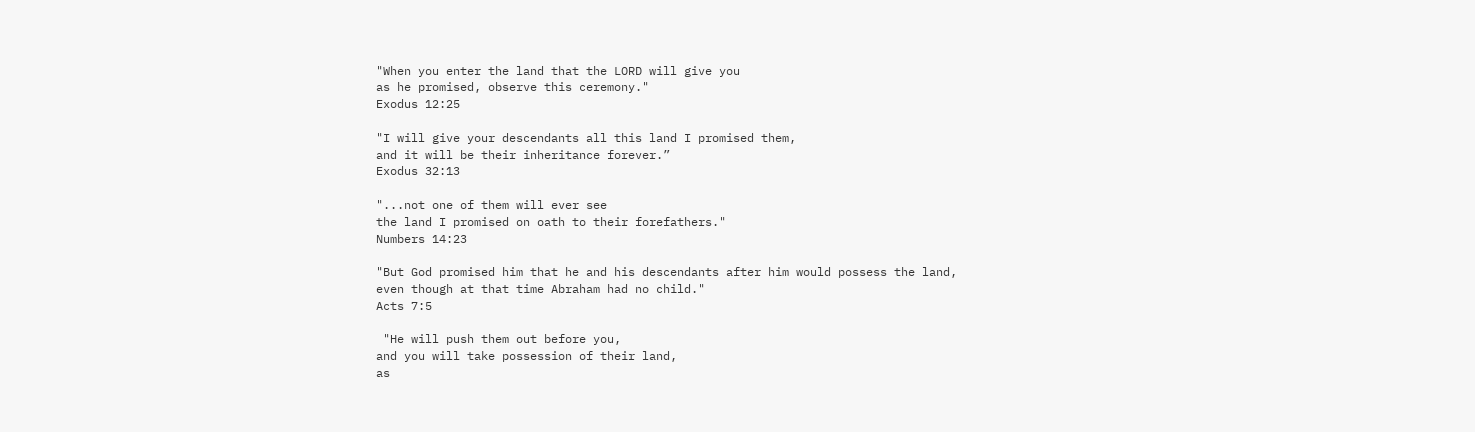"When you enter the land that the LORD will give you
as he promised, observe this ceremony."
Exodus 12:25

"I will give your descendants all this land I promised them,
and it will be their inheritance forever.”
Exodus 32:13

"...not one of them will ever see
the land I promised on oath to their forefathers."
Numbers 14:23

"But God promised him that he and his descendants after him would possess the land,
even though at that time Abraham had no child."
Acts 7:5

 "He will push them out before you,
and you will take possession of their land,
as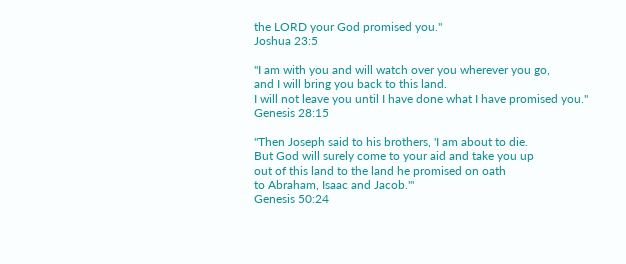the LORD your God promised you."
Joshua 23:5

"I am with you and will watch over you wherever you go,
and I will bring you back to this land.
I will not leave you until I have done what I have promised you."
Genesis 28:15

"Then Joseph said to his brothers, 'I am about to die.
But God will surely come to your aid and take you up
out of this land to the land he promised on oath
to Abraham, Isaac and Jacob.'"
Genesis 50:24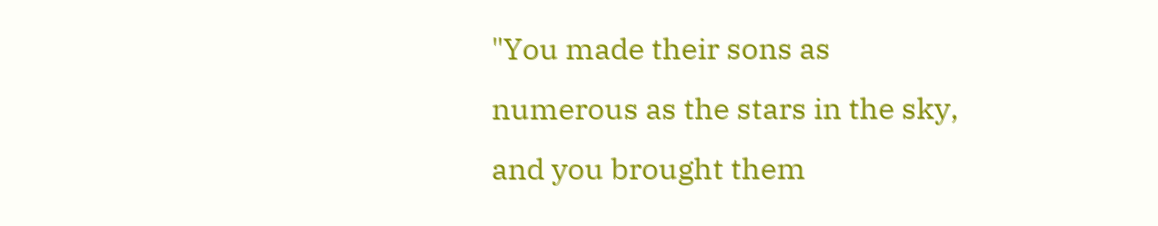"You made their sons as numerous as the stars in the sky,
and you brought them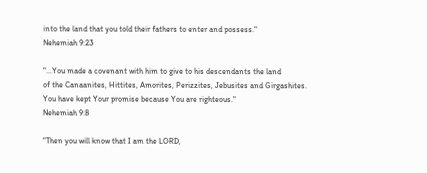into the land that you told their fathers to enter and possess."
Nehemiah 9:23

"...You made a covenant with him to give to his descendants the land
of the Canaanites, Hittites, Amorites, Perizzites, Jebusites and Girgashites.
You have kept Your promise because You are righteous."
Nehemiah 9:8

"Then you will know that I am the LORD,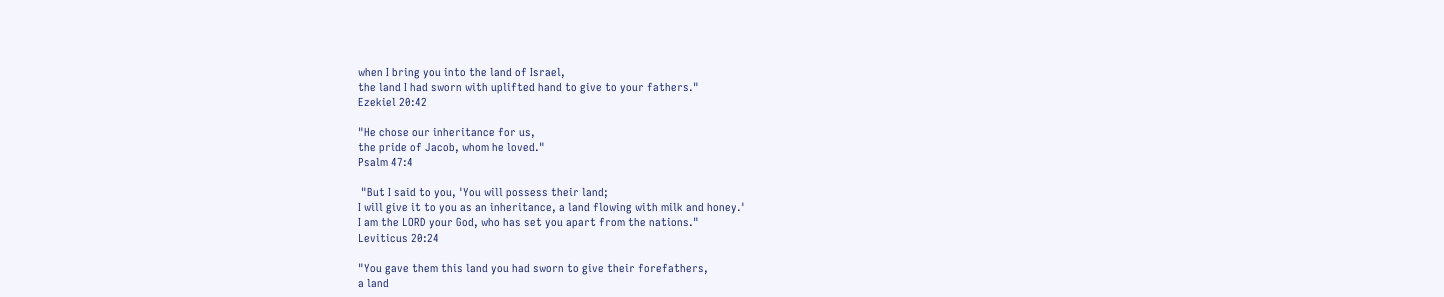when I bring you into the land of Israel,
the land I had sworn with uplifted hand to give to your fathers."
Ezekiel 20:42

"He chose our inheritance for us,
the pride of Jacob, whom he loved."
Psalm 47:4

 "But I said to you, 'You will possess their land;
I will give it to you as an inheritance, a land flowing with milk and honey.'
I am the LORD your God, who has set you apart from the nations."
Leviticus 20:24

"You gave them this land you had sworn to give their forefathers,
a land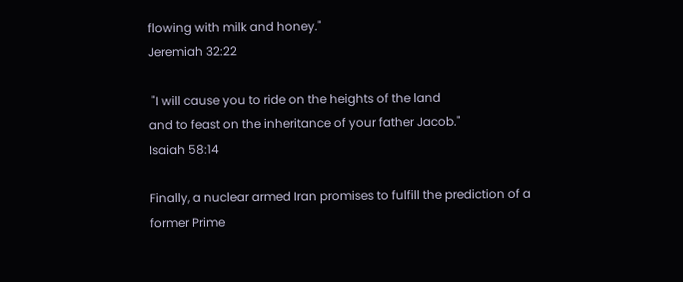flowing with milk and honey."
Jeremiah 32:22

 "I will cause you to ride on the heights of the land
and to feast on the inheritance of your father Jacob."
Isaiah 58:14

Finally, a nuclear armed Iran promises to fulfill the prediction of a former Prime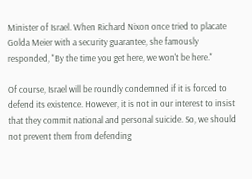Minister of Israel. When Richard Nixon once tried to placate Golda Meier with a security guarantee, she famously responded, "By the time you get here, we won't be here."

Of course, Israel will be roundly condemned if it is forced to defend its existence. However, it is not in our interest to insist that they commit national and personal suicide. So, we should not prevent them from defending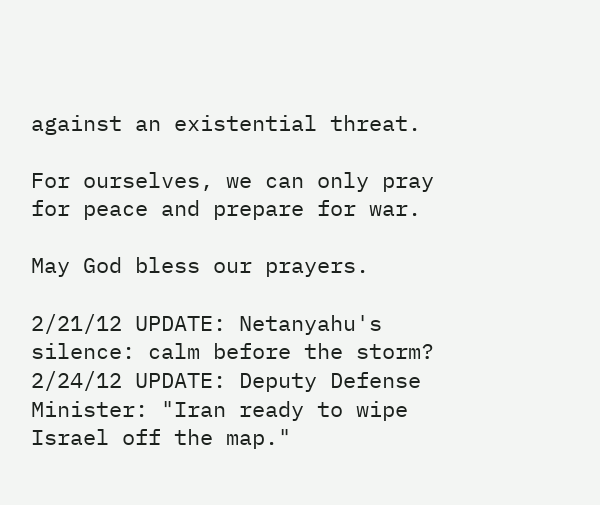against an existential threat.

For ourselves, we can only pray for peace and prepare for war.

May God bless our prayers.

2/21/12 UPDATE: Netanyahu's silence: calm before the storm?
2/24/12 UPDATE: Deputy Defense Minister: "Iran ready to wipe Israel off the map."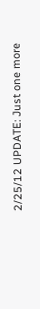2/25/12 UPDATE: Just one more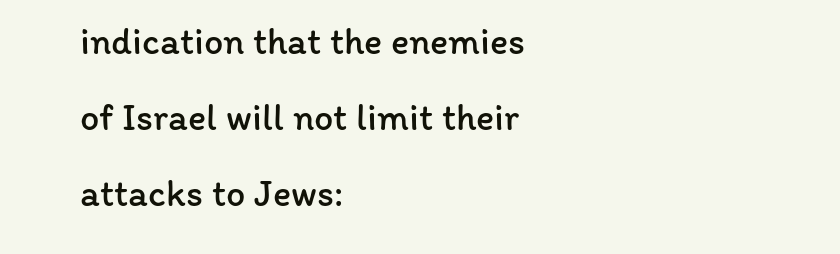indication that the enemies of Israel will not limit their attacks to Jews: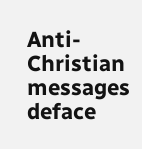Anti-Christian messages deface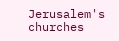Jerusalem's churches